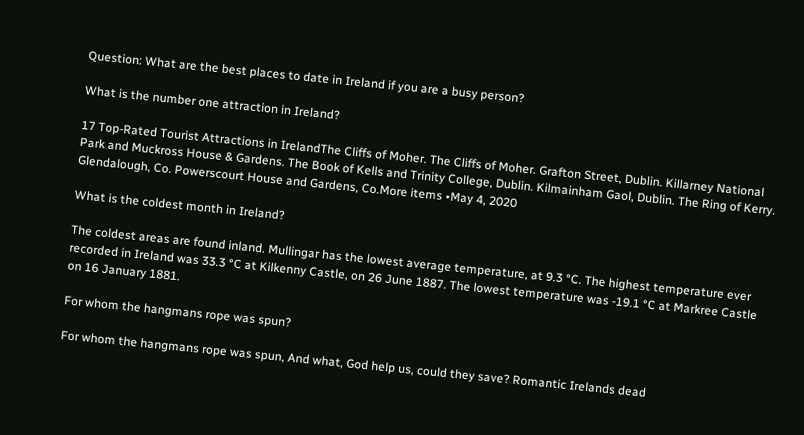Question: What are the best places to date in Ireland if you are a busy person?

What is the number one attraction in Ireland?

17 Top-Rated Tourist Attractions in IrelandThe Cliffs of Moher. The Cliffs of Moher. Grafton Street, Dublin. Killarney National Park and Muckross House & Gardens. The Book of Kells and Trinity College, Dublin. Kilmainham Gaol, Dublin. The Ring of Kerry. Glendalough, Co. Powerscourt House and Gardens, Co.More items •May 4, 2020

What is the coldest month in Ireland?

The coldest areas are found inland. Mullingar has the lowest average temperature, at 9.3 °C. The highest temperature ever recorded in Ireland was 33.3 °C at Kilkenny Castle, on 26 June 1887. The lowest temperature was -19.1 °C at Markree Castle on 16 January 1881.

For whom the hangmans rope was spun?

For whom the hangmans rope was spun, And what, God help us, could they save? Romantic Irelands dead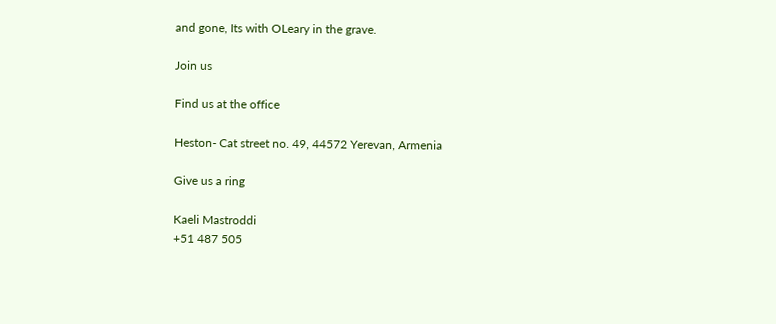and gone, Its with OLeary in the grave.

Join us

Find us at the office

Heston- Cat street no. 49, 44572 Yerevan, Armenia

Give us a ring

Kaeli Mastroddi
+51 487 505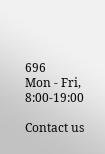696
Mon - Fri, 8:00-19:00

Contact us